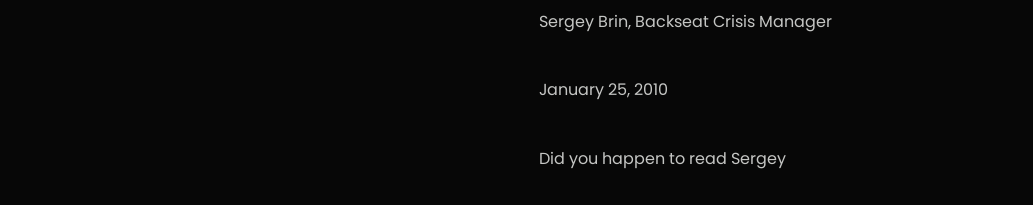Sergey Brin, Backseat Crisis Manager

January 25, 2010

Did you happen to read Sergey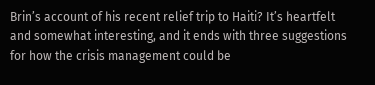Brin’s account of his recent relief trip to Haiti? It’s heartfelt and somewhat interesting, and it ends with three suggestions for how the crisis management could be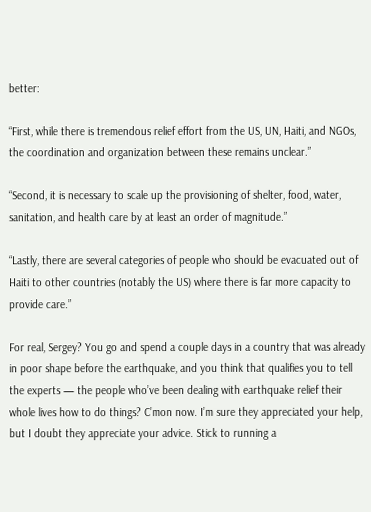better:

“First, while there is tremendous relief effort from the US, UN, Haiti, and NGOs, the coordination and organization between these remains unclear.”

“Second, it is necessary to scale up the provisioning of shelter, food, water, sanitation, and health care by at least an order of magnitude.”

“Lastly, there are several categories of people who should be evacuated out of Haiti to other countries (notably the US) where there is far more capacity to provide care.”

For real, Sergey? You go and spend a couple days in a country that was already in poor shape before the earthquake, and you think that qualifies you to tell the experts — the people who’ve been dealing with earthquake relief their whole lives how to do things? C’mon now. I’m sure they appreciated your help, but I doubt they appreciate your advice. Stick to running a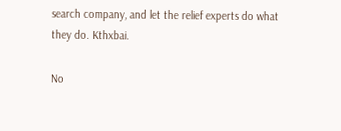search company, and let the relief experts do what they do. Kthxbai.

No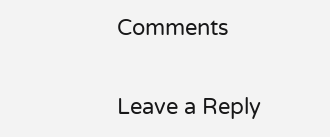Comments

Leave a Reply